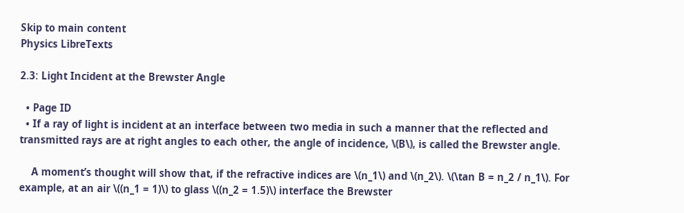Skip to main content
Physics LibreTexts

2.3: Light Incident at the Brewster Angle

  • Page ID
  • If a ray of light is incident at an interface between two media in such a manner that the reflected and transmitted rays are at right angles to each other, the angle of incidence, \(B\), is called the Brewster angle.

    A moment’s thought will show that, if the refractive indices are \(n_1\) and \(n_2\). \(\tan B = n_2 / n_1\). For example, at an air \((n_1 = 1)\) to glass \((n_2 = 1.5)\) interface the Brewster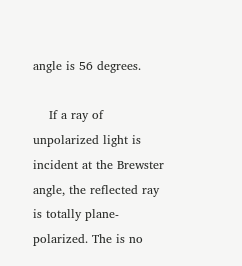angle is 56 degrees.

    If a ray of unpolarized light is incident at the Brewster angle, the reflected ray is totally plane-polarized. The is no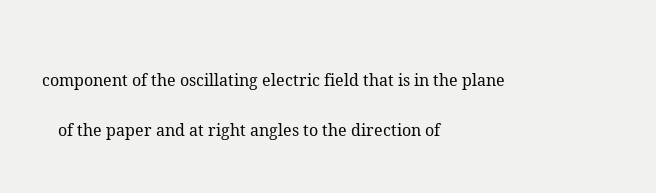component of the oscillating electric field that is in the plane

    of the paper and at right angles to the direction of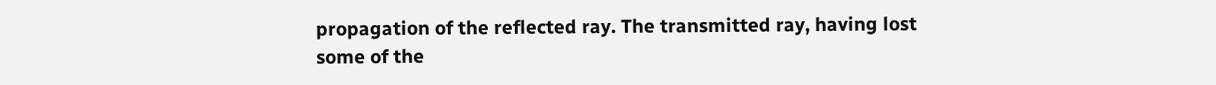propagation of the reflected ray. The transmitted ray, having lost some of the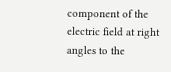component of the electric field at right angles to the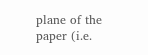plane of the paper (i.e.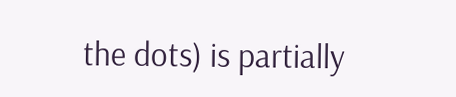the dots) is partially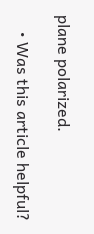plane polarized.

    • Was this article helpful?